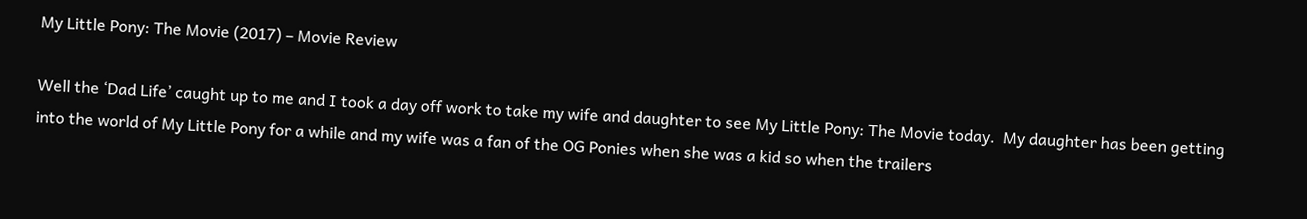My Little Pony: The Movie (2017) – Movie Review

Well the ‘Dad Life’ caught up to me and I took a day off work to take my wife and daughter to see My Little Pony: The Movie today.  My daughter has been getting into the world of My Little Pony for a while and my wife was a fan of the OG Ponies when she was a kid so when the trailers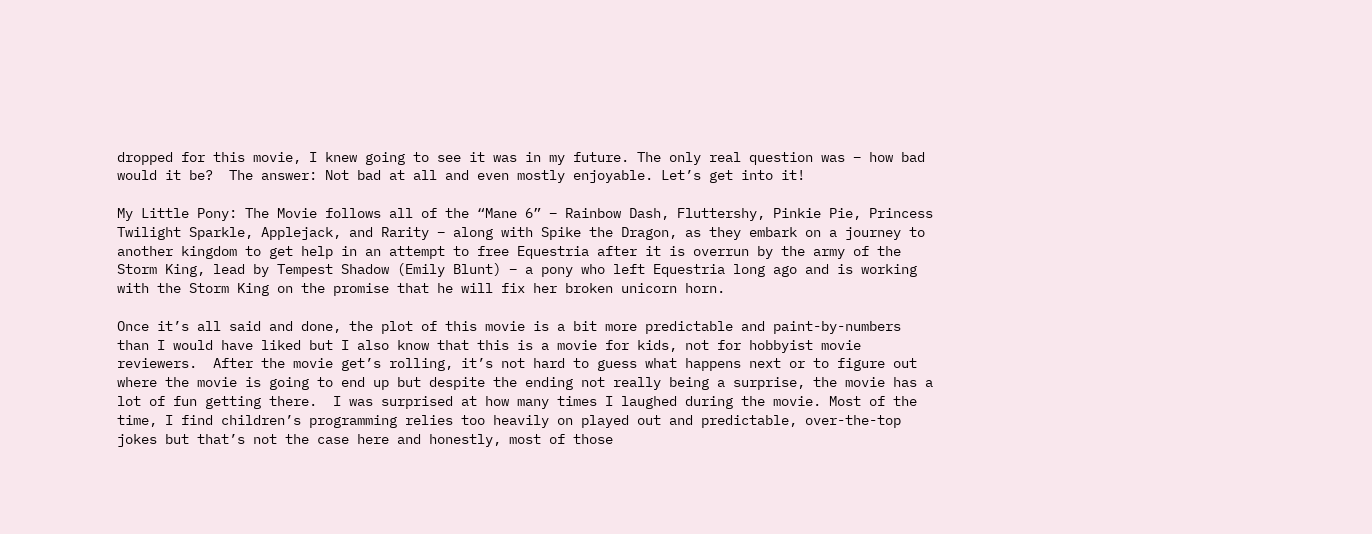dropped for this movie, I knew going to see it was in my future. The only real question was – how bad would it be?  The answer: Not bad at all and even mostly enjoyable. Let’s get into it!

My Little Pony: The Movie follows all of the “Mane 6” – Rainbow Dash, Fluttershy, Pinkie Pie, Princess Twilight Sparkle, Applejack, and Rarity – along with Spike the Dragon, as they embark on a journey to another kingdom to get help in an attempt to free Equestria after it is overrun by the army of the Storm King, lead by Tempest Shadow (Emily Blunt) – a pony who left Equestria long ago and is working with the Storm King on the promise that he will fix her broken unicorn horn.

Once it’s all said and done, the plot of this movie is a bit more predictable and paint-by-numbers than I would have liked but I also know that this is a movie for kids, not for hobbyist movie reviewers.  After the movie get’s rolling, it’s not hard to guess what happens next or to figure out where the movie is going to end up but despite the ending not really being a surprise, the movie has a lot of fun getting there.  I was surprised at how many times I laughed during the movie. Most of the time, I find children’s programming relies too heavily on played out and predictable, over-the-top jokes but that’s not the case here and honestly, most of those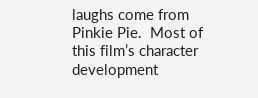laughs come from Pinkie Pie.  Most of this film’s character development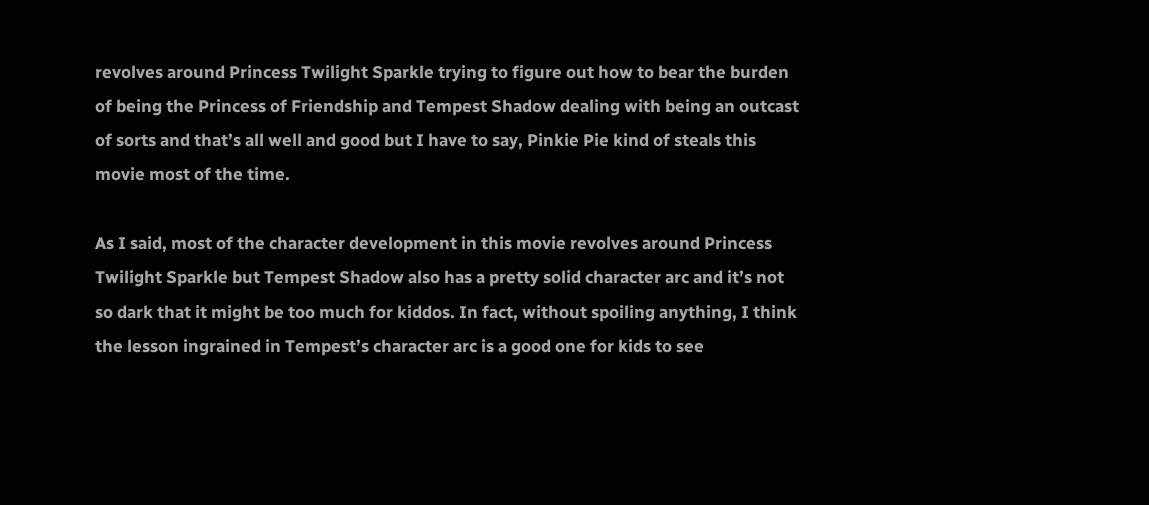revolves around Princess Twilight Sparkle trying to figure out how to bear the burden of being the Princess of Friendship and Tempest Shadow dealing with being an outcast of sorts and that’s all well and good but I have to say, Pinkie Pie kind of steals this movie most of the time.

As I said, most of the character development in this movie revolves around Princess Twilight Sparkle but Tempest Shadow also has a pretty solid character arc and it’s not so dark that it might be too much for kiddos. In fact, without spoiling anything, I think the lesson ingrained in Tempest’s character arc is a good one for kids to see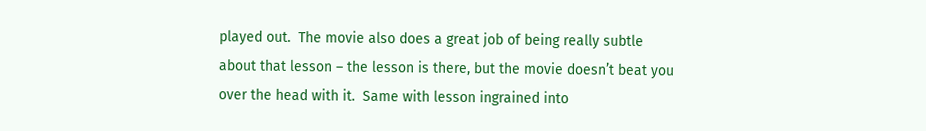played out.  The movie also does a great job of being really subtle about that lesson – the lesson is there, but the movie doesn’t beat you over the head with it.  Same with lesson ingrained into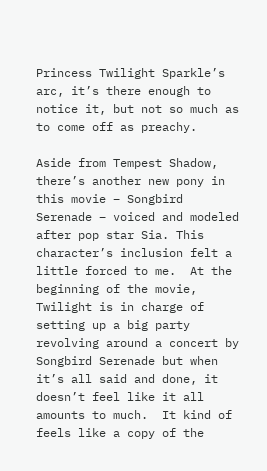Princess Twilight Sparkle’s arc, it’s there enough to notice it, but not so much as to come off as preachy.

Aside from Tempest Shadow, there’s another new pony in this movie – Songbird Serenade – voiced and modeled after pop star Sia. This character’s inclusion felt a little forced to me.  At the beginning of the movie, Twilight is in charge of setting up a big party revolving around a concert by Songbird Serenade but when it’s all said and done, it doesn’t feel like it all amounts to much.  It kind of feels like a copy of the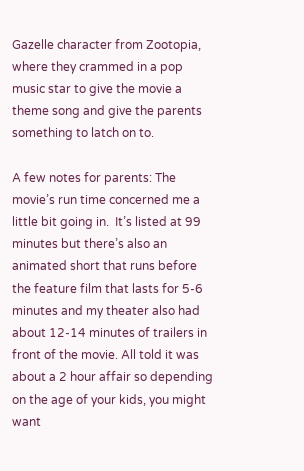Gazelle character from Zootopia, where they crammed in a pop music star to give the movie a theme song and give the parents something to latch on to.

A few notes for parents: The movie’s run time concerned me a little bit going in.  It’s listed at 99 minutes but there’s also an animated short that runs before the feature film that lasts for 5-6 minutes and my theater also had about 12-14 minutes of trailers in front of the movie. All told it was about a 2 hour affair so depending on the age of your kids, you might want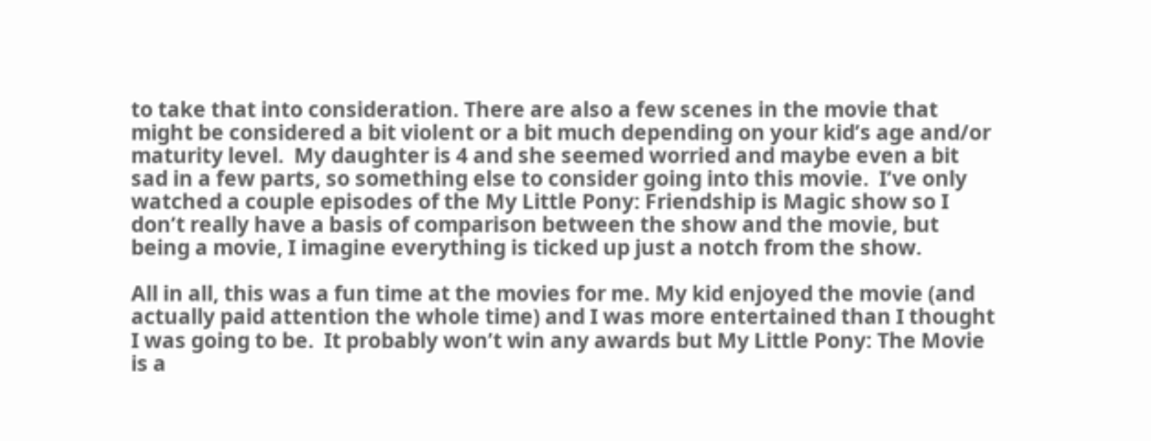to take that into consideration. There are also a few scenes in the movie that might be considered a bit violent or a bit much depending on your kid’s age and/or maturity level.  My daughter is 4 and she seemed worried and maybe even a bit sad in a few parts, so something else to consider going into this movie.  I’ve only watched a couple episodes of the My Little Pony: Friendship is Magic show so I don’t really have a basis of comparison between the show and the movie, but being a movie, I imagine everything is ticked up just a notch from the show.

All in all, this was a fun time at the movies for me. My kid enjoyed the movie (and actually paid attention the whole time) and I was more entertained than I thought I was going to be.  It probably won’t win any awards but My Little Pony: The Movie is a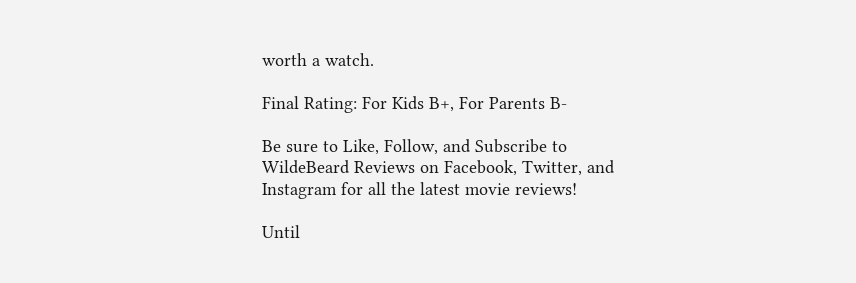worth a watch.

Final Rating: For Kids B+, For Parents B-

Be sure to Like, Follow, and Subscribe to WildeBeard Reviews on Facebook, Twitter, and Instagram for all the latest movie reviews!

Until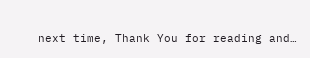next time, Thank You for reading and…